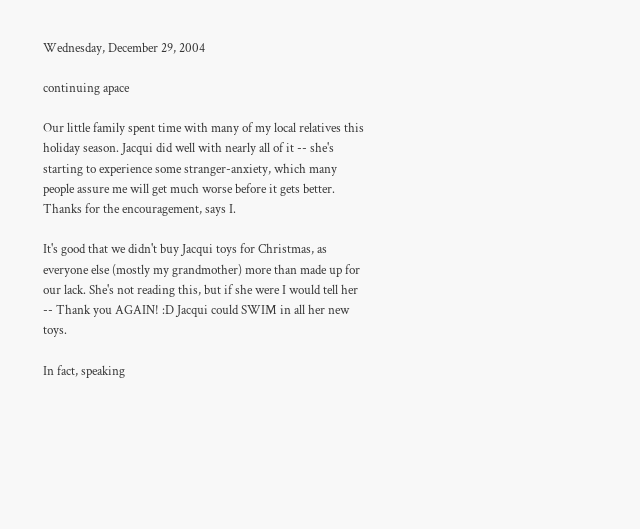Wednesday, December 29, 2004

continuing apace

Our little family spent time with many of my local relatives this holiday season. Jacqui did well with nearly all of it -- she's starting to experience some stranger-anxiety, which many people assure me will get much worse before it gets better. Thanks for the encouragement, says I.

It's good that we didn't buy Jacqui toys for Christmas, as everyone else (mostly my grandmother) more than made up for our lack. She's not reading this, but if she were I would tell her -- Thank you AGAIN! :D Jacqui could SWIM in all her new toys.

In fact, speaking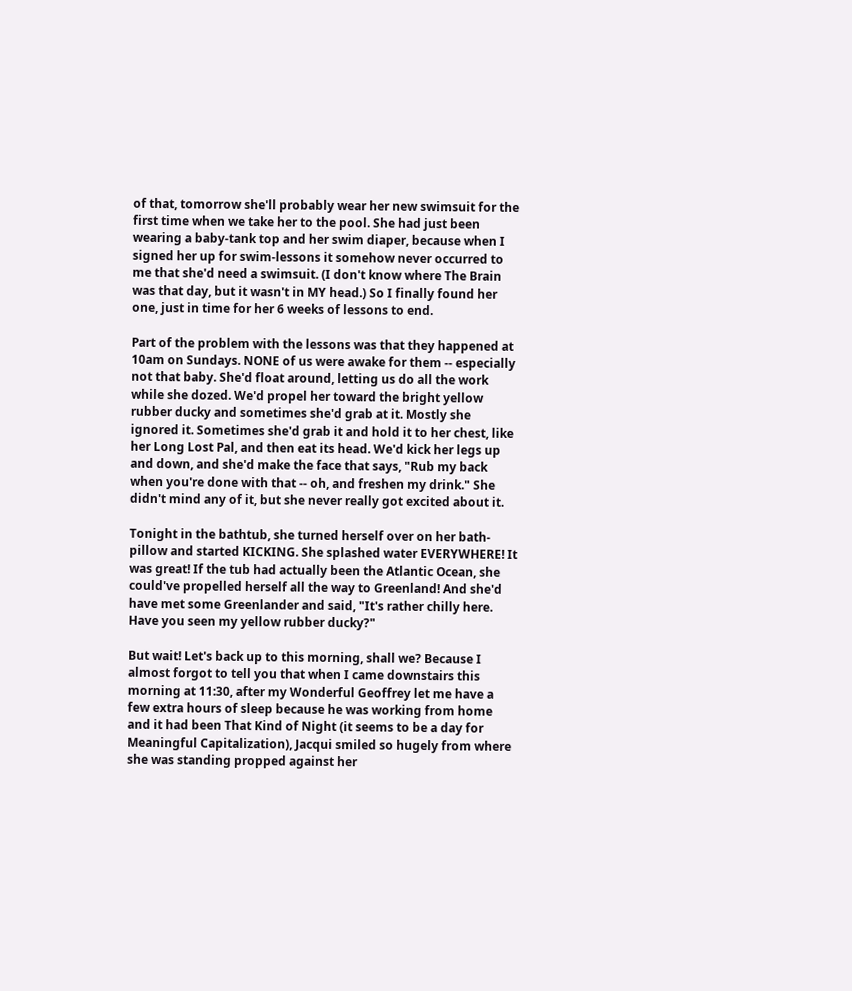of that, tomorrow she'll probably wear her new swimsuit for the first time when we take her to the pool. She had just been wearing a baby-tank top and her swim diaper, because when I signed her up for swim-lessons it somehow never occurred to me that she'd need a swimsuit. (I don't know where The Brain was that day, but it wasn't in MY head.) So I finally found her one, just in time for her 6 weeks of lessons to end.

Part of the problem with the lessons was that they happened at 10am on Sundays. NONE of us were awake for them -- especially not that baby. She'd float around, letting us do all the work while she dozed. We'd propel her toward the bright yellow rubber ducky and sometimes she'd grab at it. Mostly she ignored it. Sometimes she'd grab it and hold it to her chest, like her Long Lost Pal, and then eat its head. We'd kick her legs up and down, and she'd make the face that says, "Rub my back when you're done with that -- oh, and freshen my drink." She didn't mind any of it, but she never really got excited about it.

Tonight in the bathtub, she turned herself over on her bath-pillow and started KICKING. She splashed water EVERYWHERE! It was great! If the tub had actually been the Atlantic Ocean, she could've propelled herself all the way to Greenland! And she'd have met some Greenlander and said, "It's rather chilly here. Have you seen my yellow rubber ducky?"

But wait! Let's back up to this morning, shall we? Because I almost forgot to tell you that when I came downstairs this morning at 11:30, after my Wonderful Geoffrey let me have a few extra hours of sleep because he was working from home and it had been That Kind of Night (it seems to be a day for Meaningful Capitalization), Jacqui smiled so hugely from where she was standing propped against her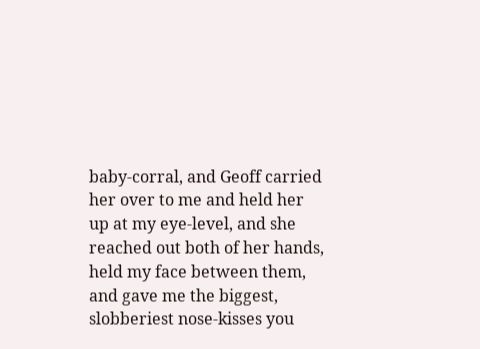baby-corral, and Geoff carried her over to me and held her up at my eye-level, and she reached out both of her hands, held my face between them, and gave me the biggest, slobberiest nose-kisses you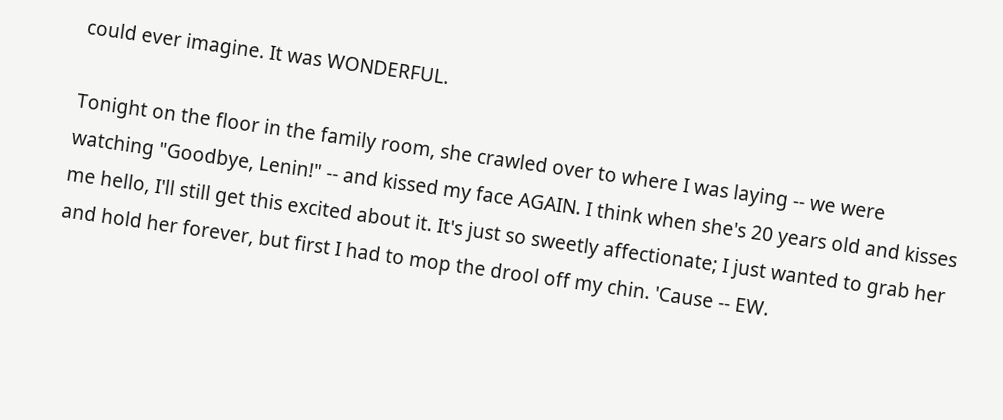could ever imagine. It was WONDERFUL.

Tonight on the floor in the family room, she crawled over to where I was laying -- we were watching "Goodbye, Lenin!" -- and kissed my face AGAIN. I think when she's 20 years old and kisses me hello, I'll still get this excited about it. It's just so sweetly affectionate; I just wanted to grab her and hold her forever, but first I had to mop the drool off my chin. 'Cause -- EW.